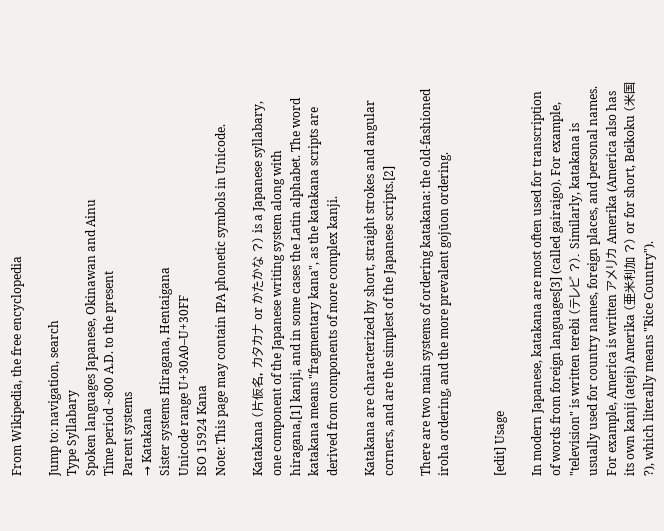From Wikipedia, the free encyclopedia

Jump to: navigation, search
Type Syllabary
Spoken languages Japanese, Okinawan and Ainu
Time period ~800 A.D. to the present
Parent systems
→ Katakana
Sister systems Hiragana, Hentaigana
Unicode range U+30A0–U+30FF
ISO 15924 Kana
Note: This page may contain IPA phonetic symbols in Unicode.

Katakana (片仮名, カタカナ or かたかな ?) is a Japanese syllabary, one component of the Japanese writing system along with hiragana,[1] kanji, and in some cases the Latin alphabet. The word katakana means "fragmentary kana", as the katakana scripts are derived from components of more complex kanji.

Katakana are characterized by short, straight strokes and angular corners, and are the simplest of the Japanese scripts.[2]

There are two main systems of ordering katakana: the old-fashioned iroha ordering, and the more prevalent gojūon ordering.


[edit] Usage

In modern Japanese, katakana are most often used for transcription of words from foreign languages[3] (called gairaigo). For example, "television" is written terebi (テレビ ?). Similarly, katakana is usually used for country names, foreign places, and personal names. For example, America is written アメリカ Amerika (America also has its own kanji (ateji) Amerika (亜米利加 ?) or for short, Beikoku (米国 ?), which literally means "Rice Country").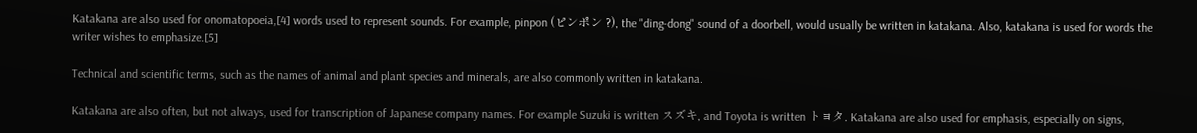Katakana are also used for onomatopoeia,[4] words used to represent sounds. For example, pinpon (ピンポン ?), the "ding-dong" sound of a doorbell, would usually be written in katakana. Also, katakana is used for words the writer wishes to emphasize.[5]

Technical and scientific terms, such as the names of animal and plant species and minerals, are also commonly written in katakana.

Katakana are also often, but not always, used for transcription of Japanese company names. For example Suzuki is written スズキ, and Toyota is written トヨタ. Katakana are also used for emphasis, especially on signs,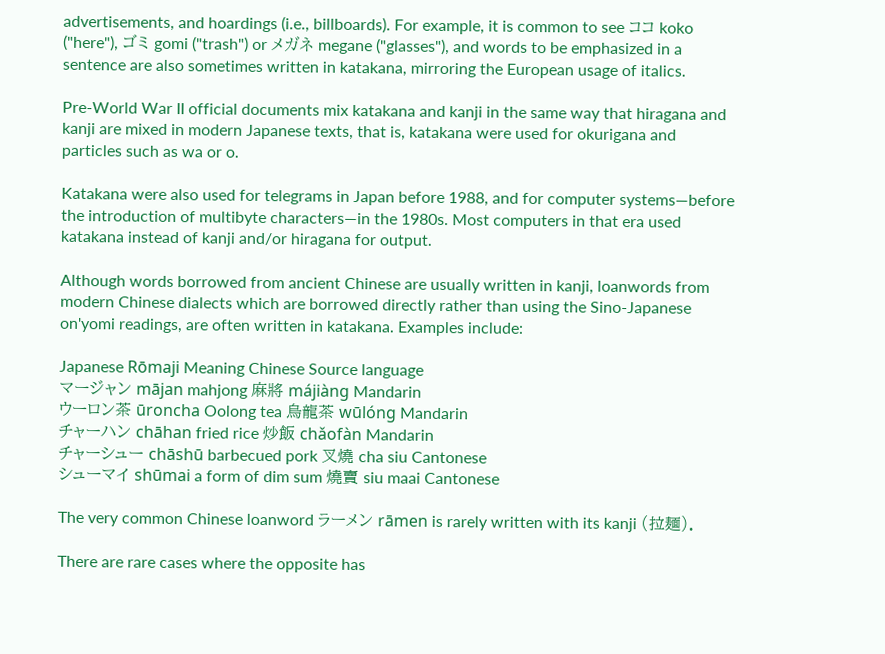advertisements, and hoardings (i.e., billboards). For example, it is common to see ココ koko ("here"), ゴミ gomi ("trash") or メガネ megane ("glasses"), and words to be emphasized in a sentence are also sometimes written in katakana, mirroring the European usage of italics.

Pre-World War II official documents mix katakana and kanji in the same way that hiragana and kanji are mixed in modern Japanese texts, that is, katakana were used for okurigana and particles such as wa or o.

Katakana were also used for telegrams in Japan before 1988, and for computer systems—before the introduction of multibyte characters—in the 1980s. Most computers in that era used katakana instead of kanji and/or hiragana for output.

Although words borrowed from ancient Chinese are usually written in kanji, loanwords from modern Chinese dialects which are borrowed directly rather than using the Sino-Japanese on'yomi readings, are often written in katakana. Examples include:

Japanese Rōmaji Meaning Chinese Source language
マージャン mājan mahjong 麻將 májiàng Mandarin
ウーロン茶 ūroncha Oolong tea 烏龍茶 wūlóng Mandarin
チャーハン chāhan fried rice 炒飯 chǎofàn Mandarin
チャーシュー chāshū barbecued pork 叉燒 cha siu Cantonese
シューマイ shūmai a form of dim sum 燒賣 siu maai Cantonese

The very common Chinese loanword ラーメン rāmen is rarely written with its kanji (拉麺).

There are rare cases where the opposite has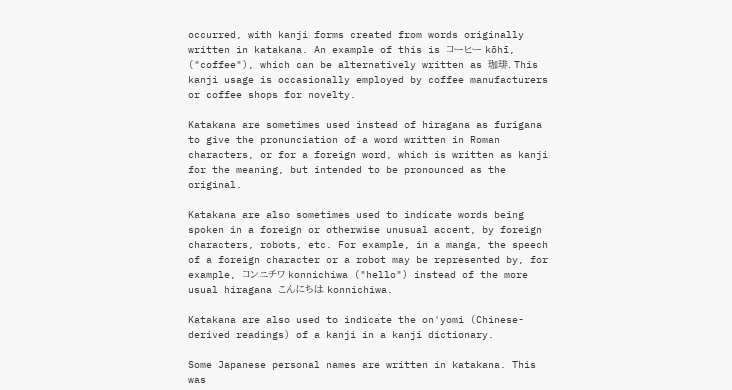occurred, with kanji forms created from words originally written in katakana. An example of this is コーヒー kōhī, ("coffee"), which can be alternatively written as 珈琲. This kanji usage is occasionally employed by coffee manufacturers or coffee shops for novelty.

Katakana are sometimes used instead of hiragana as furigana to give the pronunciation of a word written in Roman characters, or for a foreign word, which is written as kanji for the meaning, but intended to be pronounced as the original.

Katakana are also sometimes used to indicate words being spoken in a foreign or otherwise unusual accent, by foreign characters, robots, etc. For example, in a manga, the speech of a foreign character or a robot may be represented by, for example, コンニチワ konnichiwa ("hello") instead of the more usual hiragana こんにちは konnichiwa.

Katakana are also used to indicate the on'yomi (Chinese-derived readings) of a kanji in a kanji dictionary.

Some Japanese personal names are written in katakana. This was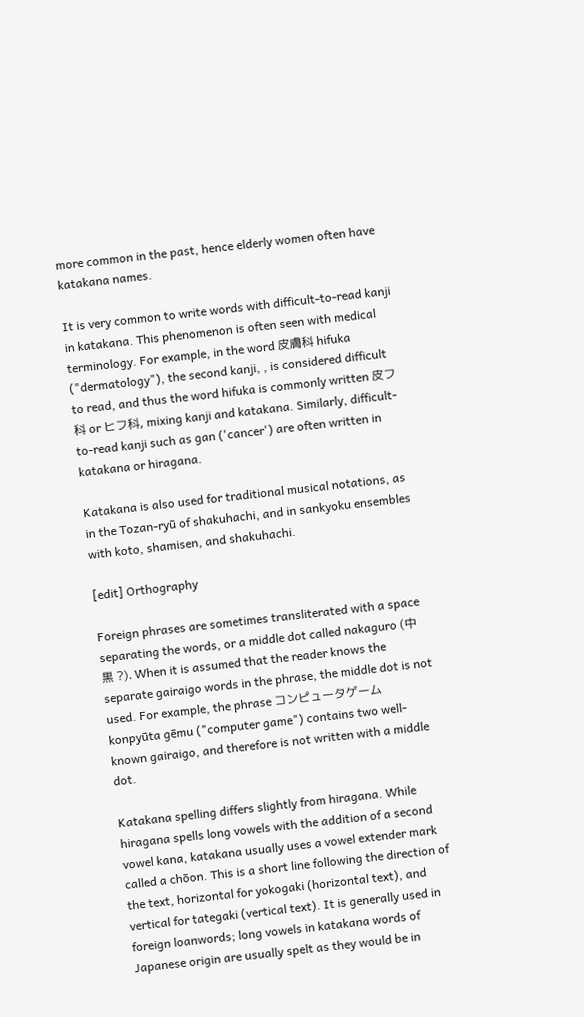more common in the past, hence elderly women often have katakana names.

It is very common to write words with difficult-to-read kanji in katakana. This phenomenon is often seen with medical terminology. For example, in the word 皮膚科 hifuka ("dermatology"), the second kanji, , is considered difficult to read, and thus the word hifuka is commonly written 皮フ科 or ヒフ科, mixing kanji and katakana. Similarly, difficult-to-read kanji such as gan ('cancer') are often written in katakana or hiragana.

Katakana is also used for traditional musical notations, as in the Tozan-ryū of shakuhachi, and in sankyoku ensembles with koto, shamisen, and shakuhachi.

[edit] Orthography

Foreign phrases are sometimes transliterated with a space separating the words, or a middle dot called nakaguro (中黒 ?). When it is assumed that the reader knows the separate gairaigo words in the phrase, the middle dot is not used. For example, the phrase コンピュータゲーム konpyūta gēmu ("computer game") contains two well-known gairaigo, and therefore is not written with a middle dot.

Katakana spelling differs slightly from hiragana. While hiragana spells long vowels with the addition of a second vowel kana, katakana usually uses a vowel extender mark called a chōon. This is a short line following the direction of the text, horizontal for yokogaki (horizontal text), and vertical for tategaki (vertical text). It is generally used in foreign loanwords; long vowels in katakana words of Japanese origin are usually spelt as they would be in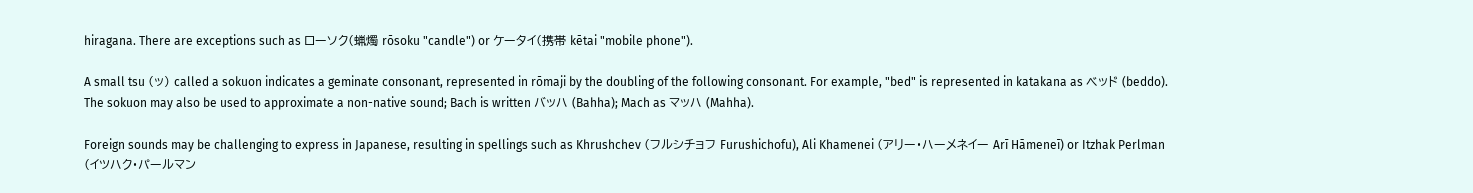hiragana. There are exceptions such as ローソク(蝋燭 rōsoku "candle") or ケータイ(携帯 kētai "mobile phone").

A small tsu (ッ) called a sokuon indicates a geminate consonant, represented in rōmaji by the doubling of the following consonant. For example, "bed" is represented in katakana as ベッド (beddo). The sokuon may also be used to approximate a non-native sound; Bach is written バッハ (Bahha); Mach as マッハ (Mahha).

Foreign sounds may be challenging to express in Japanese, resulting in spellings such as Khrushchev (フルシチョフ Furushichofu), Ali Khamenei (アリー・ハーメネイー Arī Hāmeneī) or Itzhak Perlman (イツハク・パールマン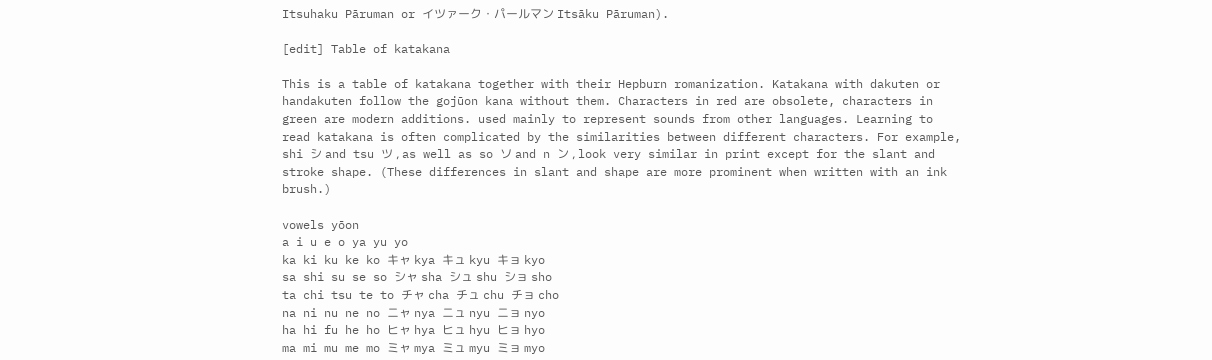Itsuhaku Pāruman or イツァーク・パールマン Itsāku Pāruman).

[edit] Table of katakana

This is a table of katakana together with their Hepburn romanization. Katakana with dakuten or handakuten follow the gojūon kana without them. Characters in red are obsolete, characters in green are modern additions. used mainly to represent sounds from other languages. Learning to read katakana is often complicated by the similarities between different characters. For example, shi シ and tsu ツ , as well as so ソ and n ン , look very similar in print except for the slant and stroke shape. (These differences in slant and shape are more prominent when written with an ink brush.)

vowels yōon
a i u e o ya yu yo
ka ki ku ke ko キャ kya キュ kyu キョ kyo
sa shi su se so シャ sha シュ shu ショ sho
ta chi tsu te to チャ cha チュ chu チョ cho
na ni nu ne no ニャ nya ニュ nyu ニョ nyo
ha hi fu he ho ヒャ hya ヒュ hyu ヒョ hyo
ma mi mu me mo ミャ mya ミュ myu ミョ myo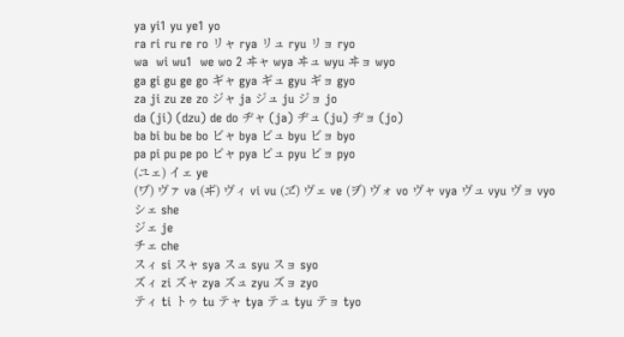ya yi1 yu ye1 yo
ra ri ru re ro リャ rya リュ ryu リョ ryo
wa  wi wu1  we wo 2 ヰャ wya ヰュ wyu ヰョ wyo
ga gi gu ge go ギャ gya ギュ gyu ギョ gyo
za ji zu ze zo ジャ ja ジュ ju ジョ jo
da (ji) (dzu) de do ヂャ (ja) ヂュ (ju) ヂョ (jo)
ba bi bu be bo ビャ bya ビュ byu ビョ byo
pa pi pu pe po ピャ pya ピュ pyu ピョ pyo
(ユェ) イェ ye
(ヷ) ヴァ va (ヸ) ヴィ vi vu (ヹ) ヴェ ve (ヺ) ヴォ vo ヴャ vya ヴュ vyu ヴョ vyo
シェ she
ジェ je
チェ che
スィ si スャ sya スュ syu スョ syo
ズィ zi ズャ zya ズュ zyu ズョ zyo
ティ ti トゥ tu テャ tya テュ tyu テョ tyo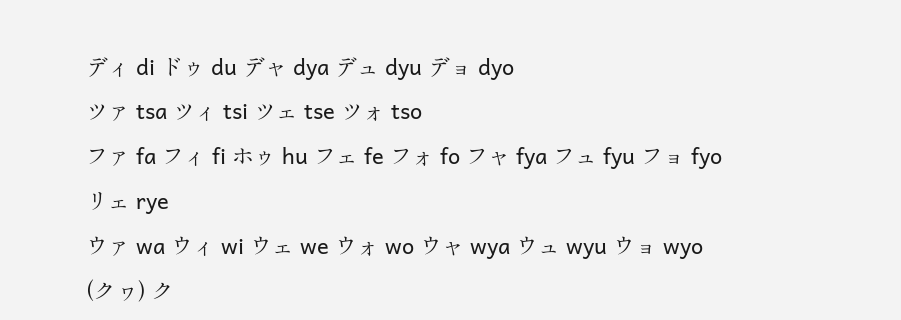ディ di ドゥ du デャ dya デュ dyu デョ dyo
ツァ tsa ツィ tsi ツェ tse ツォ tso
ファ fa フィ fi ホゥ hu フェ fe フォ fo フャ fya フュ fyu フョ fyo
リェ rye
ウァ wa ウィ wi ウェ we ウォ wo ウャ wya ウュ wyu ウョ wyo
(クヮ) ク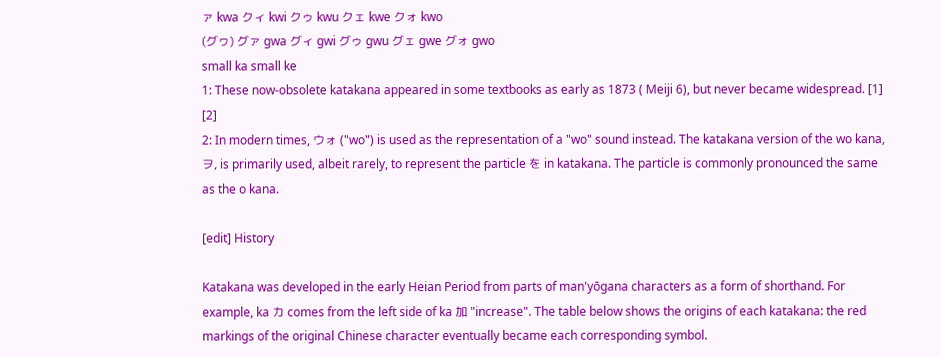ァ kwa クィ kwi クゥ kwu クェ kwe クォ kwo
(グヮ) グァ gwa グィ gwi グゥ gwu グェ gwe グォ gwo
small ka small ke
1: These now-obsolete katakana appeared in some textbooks as early as 1873 ( Meiji 6), but never became widespread. [1] [2]
2: In modern times, ウォ ("wo") is used as the representation of a "wo" sound instead. The katakana version of the wo kana, ヲ, is primarily used, albeit rarely, to represent the particle を in katakana. The particle is commonly pronounced the same as the o kana.

[edit] History

Katakana was developed in the early Heian Period from parts of man'yōgana characters as a form of shorthand. For example, ka カ comes from the left side of ka 加 "increase". The table below shows the origins of each katakana: the red markings of the original Chinese character eventually became each corresponding symbol.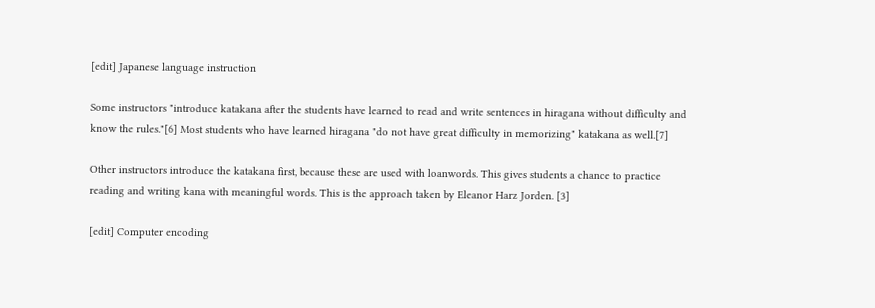[edit] Japanese language instruction

Some instructors "introduce katakana after the students have learned to read and write sentences in hiragana without difficulty and know the rules."[6] Most students who have learned hiragana "do not have great difficulty in memorizing" katakana as well.[7]

Other instructors introduce the katakana first, because these are used with loanwords. This gives students a chance to practice reading and writing kana with meaningful words. This is the approach taken by Eleanor Harz Jorden. [3]

[edit] Computer encoding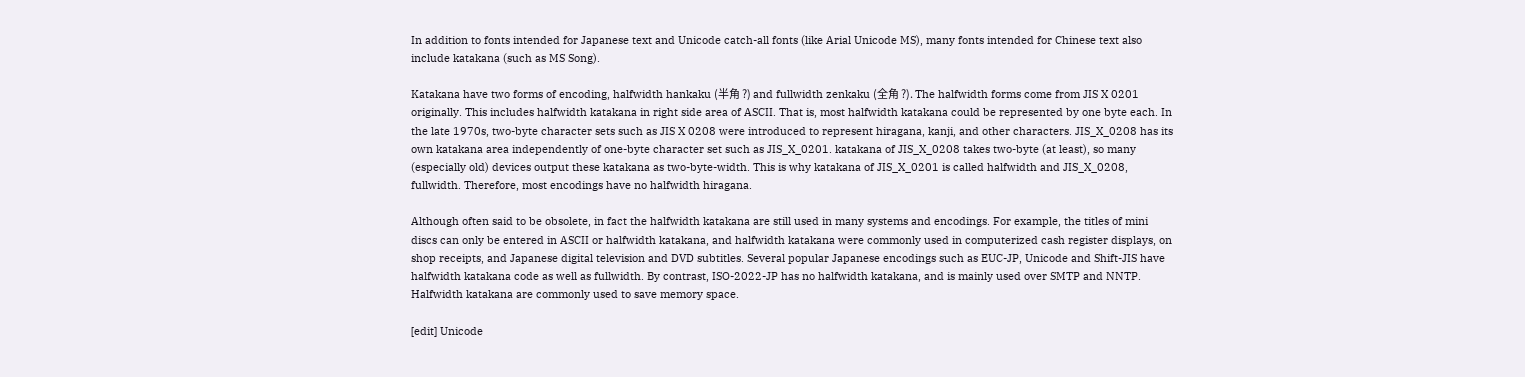In addition to fonts intended for Japanese text and Unicode catch-all fonts (like Arial Unicode MS), many fonts intended for Chinese text also include katakana (such as MS Song).

Katakana have two forms of encoding, halfwidth hankaku (半角 ?) and fullwidth zenkaku (全角 ?). The halfwidth forms come from JIS X 0201 originally. This includes halfwidth katakana in right side area of ASCII. That is, most halfwidth katakana could be represented by one byte each. In the late 1970s, two-byte character sets such as JIS X 0208 were introduced to represent hiragana, kanji, and other characters. JIS_X_0208 has its own katakana area independently of one-byte character set such as JIS_X_0201. katakana of JIS_X_0208 takes two-byte (at least), so many (especially old) devices output these katakana as two-byte-width. This is why katakana of JIS_X_0201 is called halfwidth and JIS_X_0208, fullwidth. Therefore, most encodings have no halfwidth hiragana.

Although often said to be obsolete, in fact the halfwidth katakana are still used in many systems and encodings. For example, the titles of mini discs can only be entered in ASCII or halfwidth katakana, and halfwidth katakana were commonly used in computerized cash register displays, on shop receipts, and Japanese digital television and DVD subtitles. Several popular Japanese encodings such as EUC-JP, Unicode and Shift-JIS have halfwidth katakana code as well as fullwidth. By contrast, ISO-2022-JP has no halfwidth katakana, and is mainly used over SMTP and NNTP. Halfwidth katakana are commonly used to save memory space.

[edit] Unicode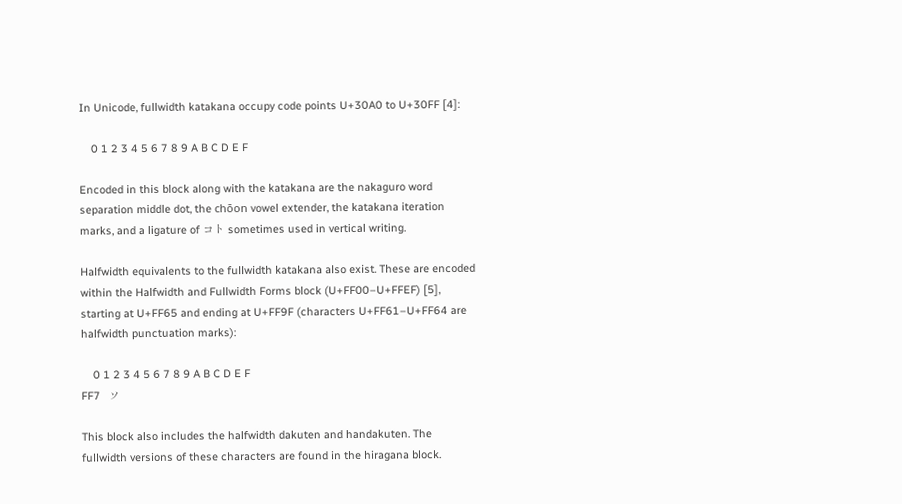In Unicode, fullwidth katakana occupy code points U+30A0 to U+30FF [4]:

    0 1 2 3 4 5 6 7 8 9 A B C D E F

Encoded in this block along with the katakana are the nakaguro word separation middle dot, the chōon vowel extender, the katakana iteration marks, and a ligature of コト sometimes used in vertical writing.

Halfwidth equivalents to the fullwidth katakana also exist. These are encoded within the Halfwidth and Fullwidth Forms block (U+FF00–U+FFEF) [5], starting at U+FF65 and ending at U+FF9F (characters U+FF61–U+FF64 are halfwidth punctuation marks):

    0 1 2 3 4 5 6 7 8 9 A B C D E F
FF7   ソ

This block also includes the halfwidth dakuten and handakuten. The fullwidth versions of these characters are found in the hiragana block.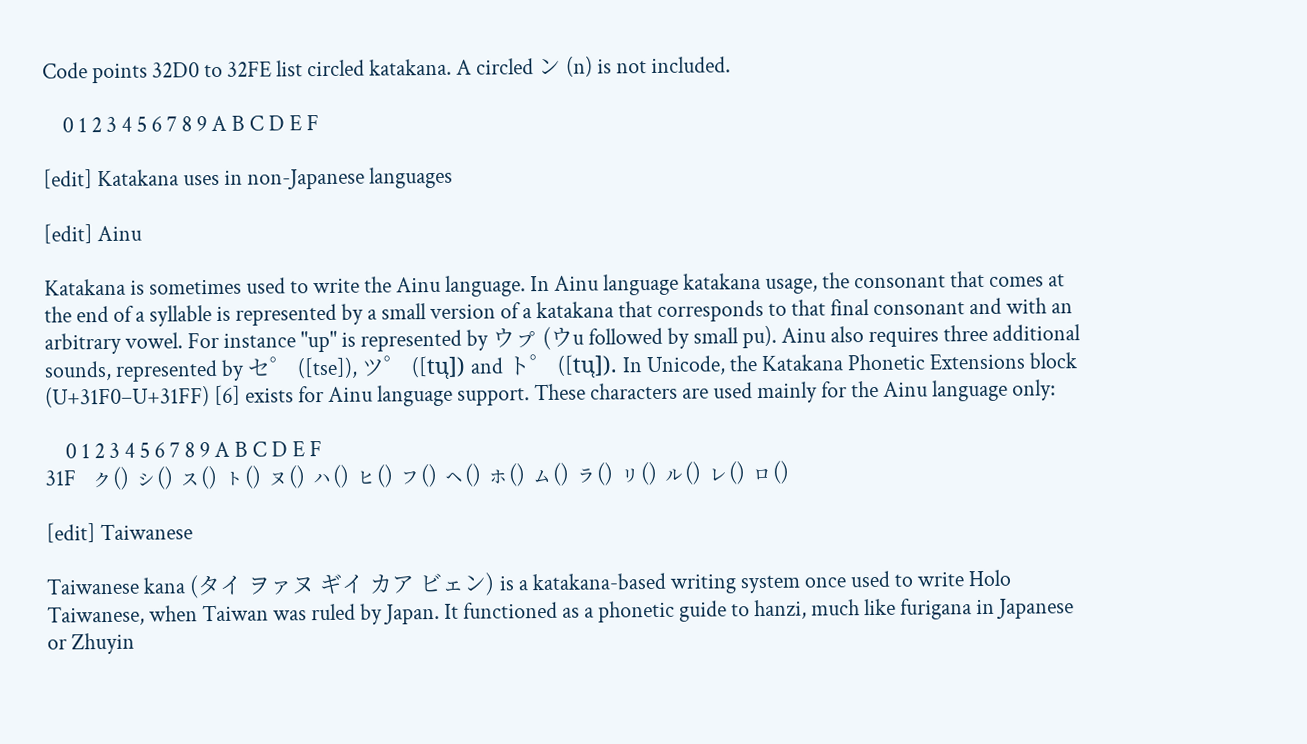Code points 32D0 to 32FE list circled katakana. A circled ン (n) is not included.

    0 1 2 3 4 5 6 7 8 9 A B C D E F

[edit] Katakana uses in non-Japanese languages

[edit] Ainu

Katakana is sometimes used to write the Ainu language. In Ainu language katakana usage, the consonant that comes at the end of a syllable is represented by a small version of a katakana that corresponds to that final consonant and with an arbitrary vowel. For instance "up" is represented by ウㇷ゚ (ウu followed by small pu). Ainu also requires three additional sounds, represented by セ゜ ([tse]), ツ゜ ([tu̜]) and ト゜ ([tu̜]). In Unicode, the Katakana Phonetic Extensions block (U+31F0–U+31FF) [6] exists for Ainu language support. These characters are used mainly for the Ainu language only:

    0 1 2 3 4 5 6 7 8 9 A B C D E F
31F   ㇰ() ㇱ() ㇲ() ㇳ() ㇴ() ㇵ() ㇶ() ㇷ() ㇸ() ㇹ() ㇺ() ㇻ() ㇼ() ㇽ() ㇾ() ㇿ()

[edit] Taiwanese

Taiwanese kana (タイ ヲァヌ ギイ カア ビェン) is a katakana-based writing system once used to write Holo Taiwanese, when Taiwan was ruled by Japan. It functioned as a phonetic guide to hanzi, much like furigana in Japanese or Zhuyin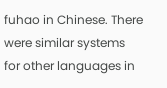fuhao in Chinese. There were similar systems for other languages in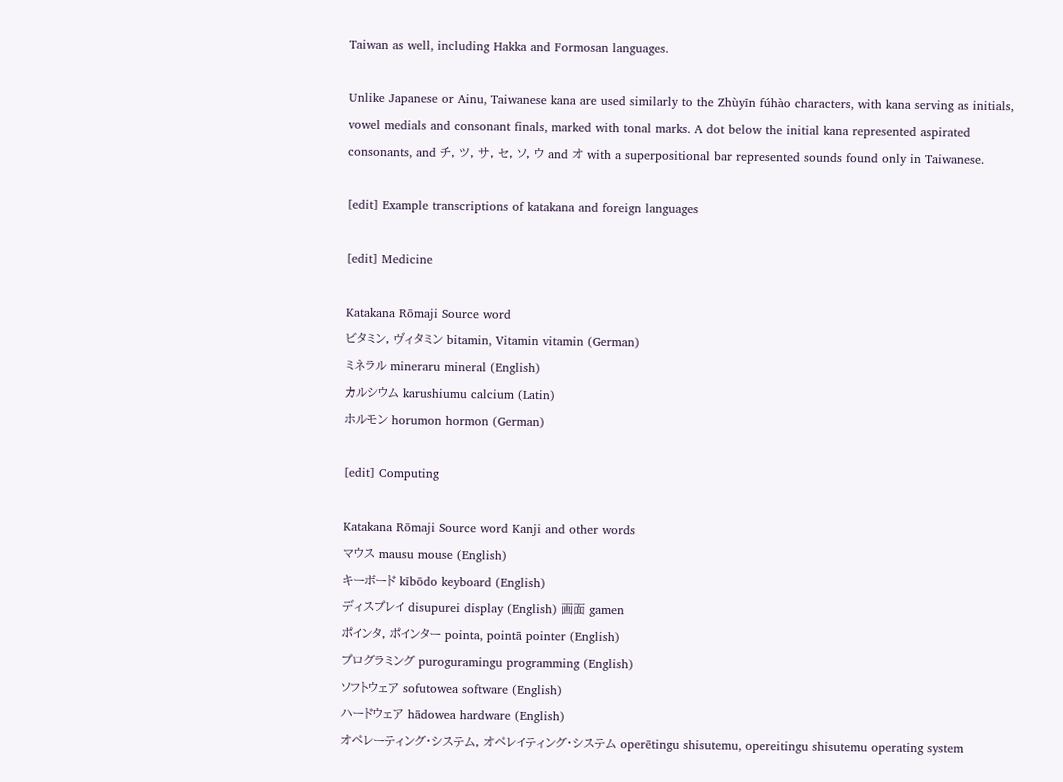Taiwan as well, including Hakka and Formosan languages.

Unlike Japanese or Ainu, Taiwanese kana are used similarly to the Zhùyīn fúhào characters, with kana serving as initials, vowel medials and consonant finals, marked with tonal marks. A dot below the initial kana represented aspirated consonants, and チ, ツ, サ, セ, ソ, ウ and オ with a superpositional bar represented sounds found only in Taiwanese.

[edit] Example transcriptions of katakana and foreign languages

[edit] Medicine

Katakana Rōmaji Source word
ビタミン, ヴィタミン bitamin, Vitamin vitamin (German)
ミネラル mineraru mineral (English)
カルシウム karushiumu calcium (Latin)
ホルモン horumon hormon (German)

[edit] Computing

Katakana Rōmaji Source word Kanji and other words
マウス mausu mouse (English)
キーボード kībōdo keyboard (English)
ディスプレイ disupurei display (English) 画面 gamen
ポインタ, ポインター pointa, pointā pointer (English)
プログラミング puroguramingu programming (English)
ソフトウェア sofutowea software (English)
ハードウェア hādowea hardware (English)
オペレーティング・システム, オペレイティング・システム operētingu shisutemu, opereitingu shisutemu operating system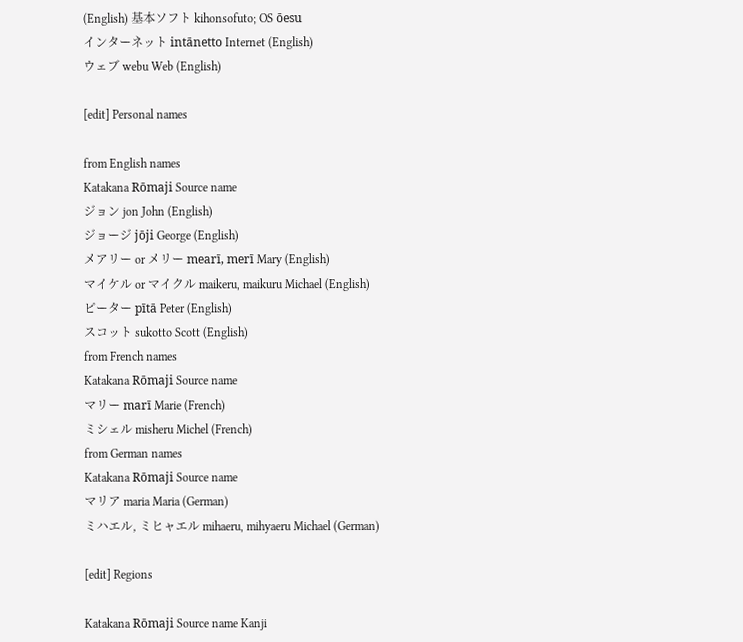(English) 基本ソフト kihonsofuto; OS ōesu
インターネット intānetto Internet (English)
ウェブ webu Web (English)

[edit] Personal names

from English names
Katakana Rōmaji Source name
ジョン jon John (English)
ジョージ jōji George (English)
メアリー or メリー mearī, merī Mary (English)
マイケル or マイクル maikeru, maikuru Michael (English)
ピーター pītā Peter (English)
スコット sukotto Scott (English)
from French names
Katakana Rōmaji Source name
マリー marī Marie (French)
ミシェル misheru Michel (French)
from German names
Katakana Rōmaji Source name
マリア maria Maria (German)
ミハエル, ミヒャエル mihaeru, mihyaeru Michael (German)

[edit] Regions

Katakana Rōmaji Source name Kanji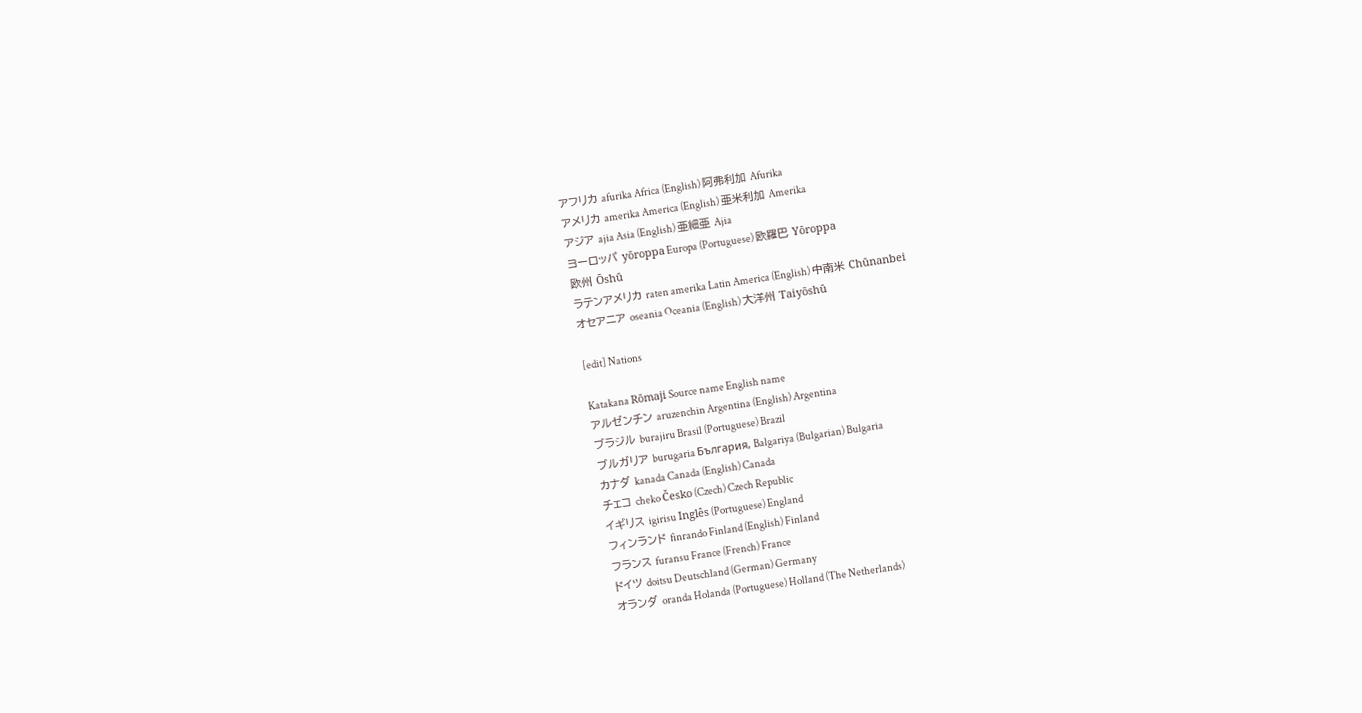アフリカ afurika Africa (English) 阿弗利加 Afurika
アメリカ amerika America (English) 亜米利加 Amerika
アジア ajia Asia (English) 亜細亜 Ajia
ヨーロッパ yōroppa Europa (Portuguese) 欧羅巴 Yōroppa
欧州 Ōshū
ラテンアメリカ raten amerika Latin America (English) 中南米 Chūnanbei
オセアニア oseania Oceania (English) 大洋州 Taiyōshū

[edit] Nations

Katakana Rōmaji Source name English name
アルゼンチン aruzenchin Argentina (English) Argentina
ブラジル burajiru Brasil (Portuguese) Brazil
ブルガリア burugaria България, Balgariya (Bulgarian) Bulgaria
カナダ kanada Canada (English) Canada
チェコ cheko Česko (Czech) Czech Republic
イギリス igirisu Inglês (Portuguese) England
フィンランド finrando Finland (English) Finland
フランス furansu France (French) France
ドイツ doitsu Deutschland (German) Germany
オランダ oranda Holanda (Portuguese) Holland (The Netherlands)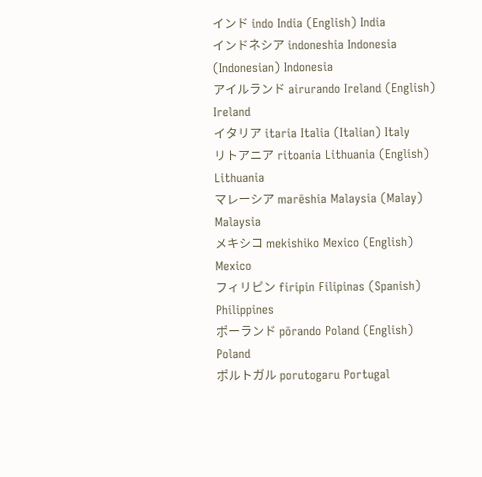インド indo India (English) India
インドネシア indoneshia Indonesia (Indonesian) Indonesia
アイルランド airurando Ireland (English) Ireland
イタリア itaria Italia (Italian) Italy
リトアニア ritoania Lithuania (English) Lithuania
マレーシア marēshia Malaysia (Malay) Malaysia
メキシコ mekishiko Mexico (English) Mexico
フィリピン firipin Filipinas (Spanish) Philippines
ポーランド pōrando Poland (English) Poland
ポルトガル porutogaru Portugal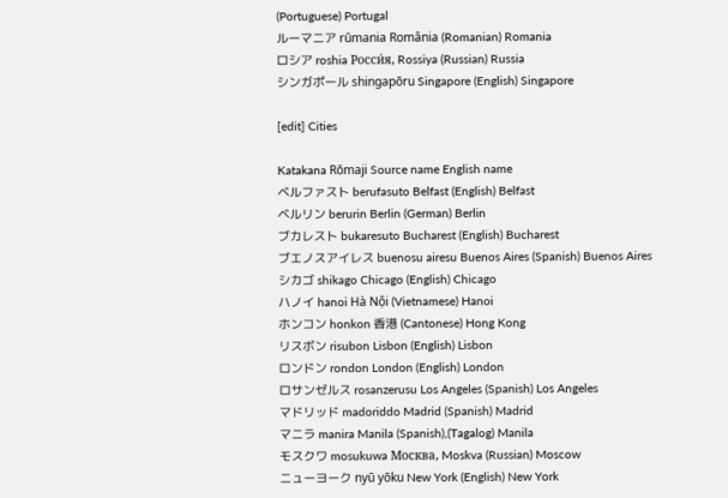(Portuguese) Portugal
ルーマニア rūmania România (Romanian) Romania
ロシア roshia Росси́я, Rossiya (Russian) Russia
シンガポール shingapōru Singapore (English) Singapore

[edit] Cities

Katakana Rōmaji Source name English name
ベルファスト berufasuto Belfast (English) Belfast
ベルリン berurin Berlin (German) Berlin
ブカレスト bukaresuto Bucharest (English) Bucharest
ブエノスアイレス buenosu airesu Buenos Aires (Spanish) Buenos Aires
シカゴ shikago Chicago (English) Chicago
ハノイ hanoi Hà Nội (Vietnamese) Hanoi
ホンコン honkon 香港 (Cantonese) Hong Kong
リスボン risubon Lisbon (English) Lisbon
ロンドン rondon London (English) London
ロサンゼルス rosanzerusu Los Angeles (Spanish) Los Angeles
マドリッド madoriddo Madrid (Spanish) Madrid
マニラ manira Manila (Spanish),(Tagalog) Manila
モスクワ mosukuwa Москва, Moskva (Russian) Moscow
ニューヨーク nyū yōku New York (English) New York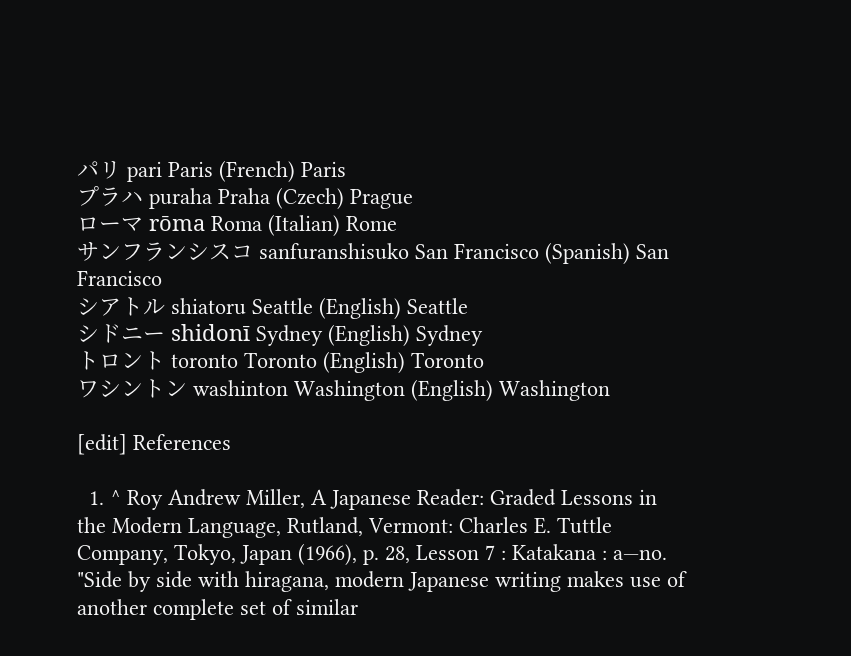パリ pari Paris (French) Paris
プラハ puraha Praha (Czech) Prague
ローマ rōma Roma (Italian) Rome
サンフランシスコ sanfuranshisuko San Francisco (Spanish) San Francisco
シアトル shiatoru Seattle (English) Seattle
シドニー shidonī Sydney (English) Sydney
トロント toronto Toronto (English) Toronto
ワシントン washinton Washington (English) Washington

[edit] References

  1. ^ Roy Andrew Miller, A Japanese Reader: Graded Lessons in the Modern Language, Rutland, Vermont: Charles E. Tuttle Company, Tokyo, Japan (1966), p. 28, Lesson 7 : Katakana : a—no. "Side by side with hiragana, modern Japanese writing makes use of another complete set of similar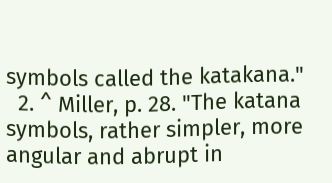symbols called the katakana."
  2. ^ Miller, p. 28. "The katana symbols, rather simpler, more angular and abrupt in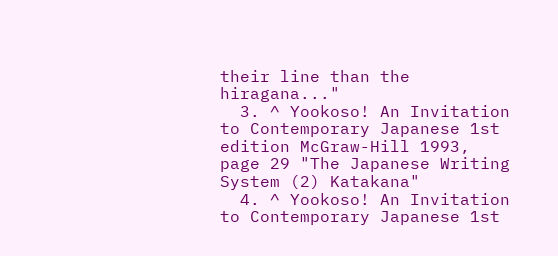their line than the hiragana..."
  3. ^ Yookoso! An Invitation to Contemporary Japanese 1st edition McGraw-Hill 1993, page 29 "The Japanese Writing System (2) Katakana"
  4. ^ Yookoso! An Invitation to Contemporary Japanese 1st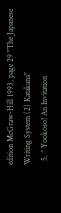edition McGraw-Hill 1993, page 29 "The Japanese Writing System (2) Katakana"
  5. ^ Yookoso! An Invitation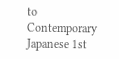to Contemporary Japanese 1st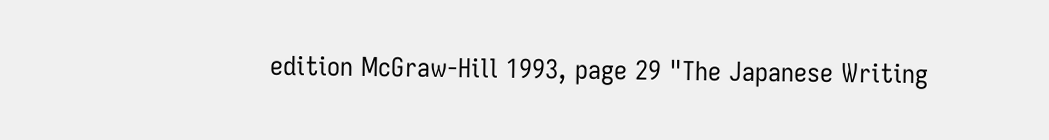edition McGraw-Hill 1993, page 29 "The Japanese Writing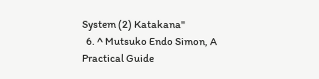System (2) Katakana"
  6. ^ Mutsuko Endo Simon, A Practical Guide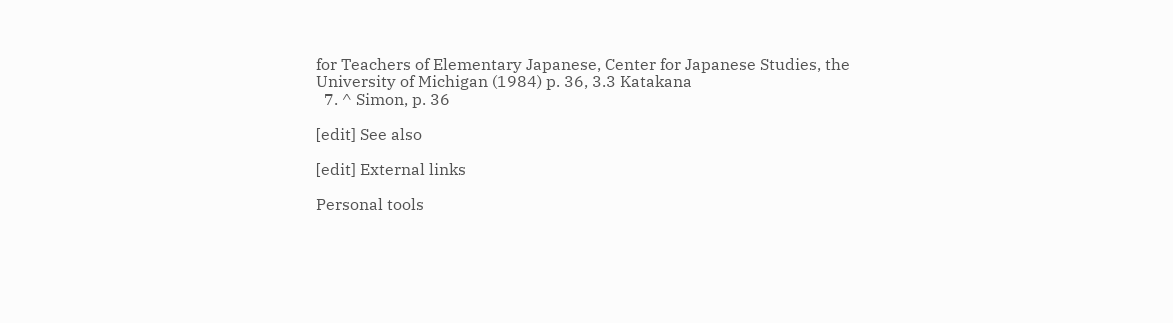for Teachers of Elementary Japanese, Center for Japanese Studies, the University of Michigan (1984) p. 36, 3.3 Katakana
  7. ^ Simon, p. 36

[edit] See also

[edit] External links

Personal tools